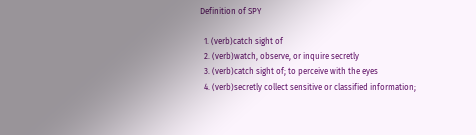Definition of SPY

  1. (verb)catch sight of
  2. (verb)watch, observe, or inquire secretly
  3. (verb)catch sight of; to perceive with the eyes
  4. (verb)secretly collect sensitive or classified information;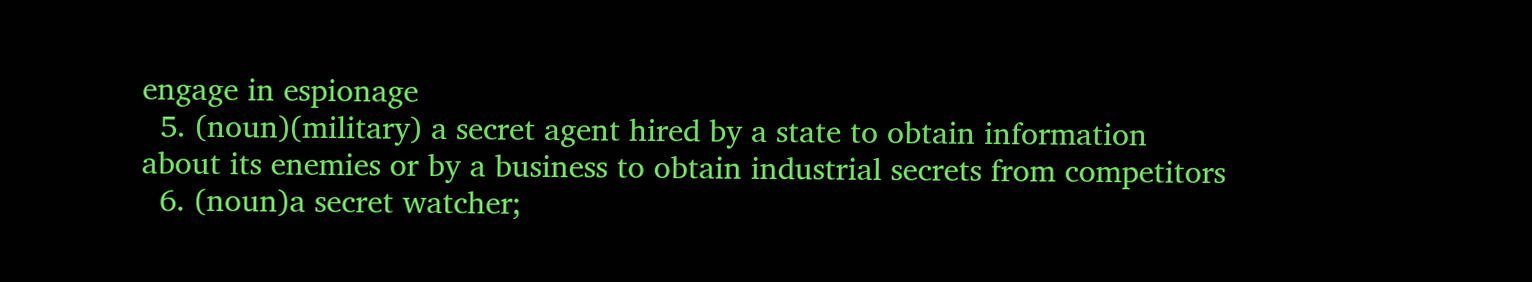engage in espionage
  5. (noun)(military) a secret agent hired by a state to obtain information about its enemies or by a business to obtain industrial secrets from competitors
  6. (noun)a secret watcher;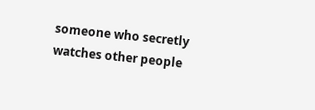someone who secretly watches other people